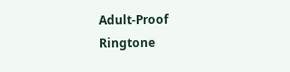Adult-Proof Ringtone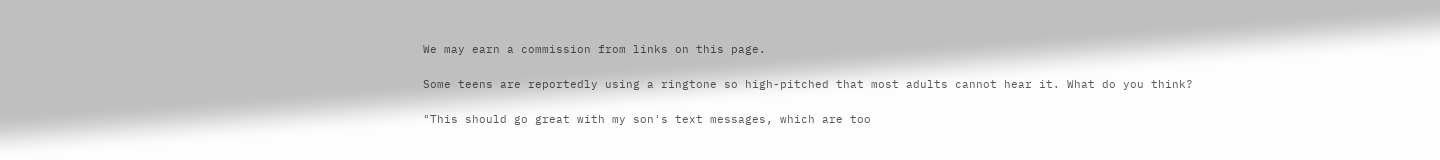We may earn a commission from links on this page.

Some teens are reportedly using a ringtone so high-pitched that most adults cannot hear it. What do you think?

"This should go great with my son's text messages, which are too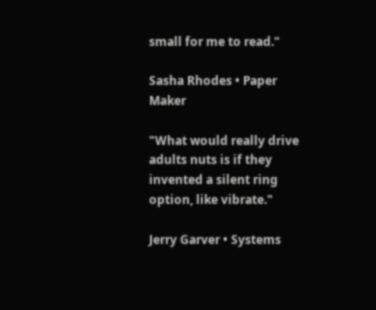small for me to read."

Sasha Rhodes • Paper Maker

"What would really drive adults nuts is if they invented a silent ring option, like vibrate."

Jerry Garver • Systems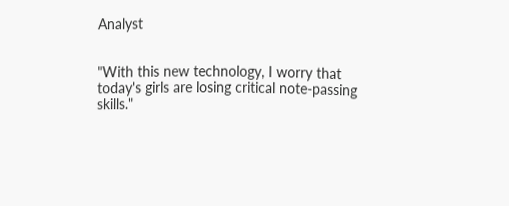Analyst


"With this new technology, I worry that today's girls are losing critical note-passing skills."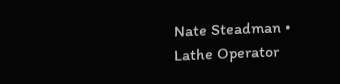Nate Steadman • Lathe Operator